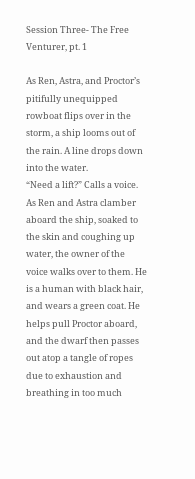Session Three- The Free Venturer, pt. 1

As Ren, Astra, and Proctor’s pitifully unequipped rowboat flips over in the storm, a ship looms out of the rain. A line drops down into the water.
“Need a lift?” Calls a voice.
As Ren and Astra clamber aboard the ship, soaked to the skin and coughing up water, the owner of the voice walks over to them. He is a human with black hair, and wears a green coat. He helps pull Proctor aboard, and the dwarf then passes out atop a tangle of ropes due to exhaustion and breathing in too much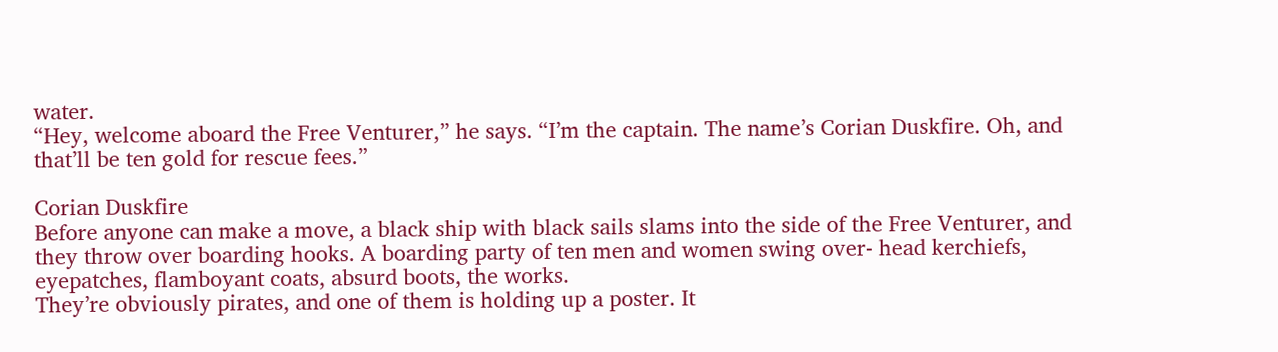water.
“Hey, welcome aboard the Free Venturer,” he says. “I’m the captain. The name’s Corian Duskfire. Oh, and that’ll be ten gold for rescue fees.”

Corian Duskfire
Before anyone can make a move, a black ship with black sails slams into the side of the Free Venturer, and they throw over boarding hooks. A boarding party of ten men and women swing over- head kerchiefs, eyepatches, flamboyant coats, absurd boots, the works.
They’re obviously pirates, and one of them is holding up a poster. It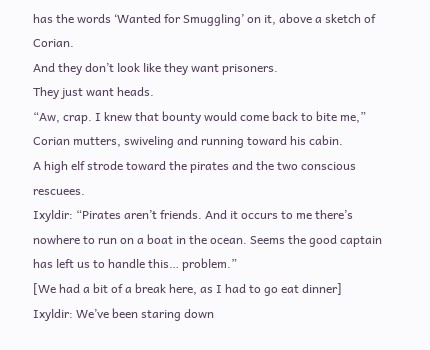has the words ‘Wanted for Smuggling’ on it, above a sketch of Corian.
And they don’t look like they want prisoners.
They just want heads.
“Aw, crap. I knew that bounty would come back to bite me,” Corian mutters, swiveling and running toward his cabin.
A high elf strode toward the pirates and the two conscious rescuees.
Ixyldir: “Pirates aren’t friends. And it occurs to me there’s nowhere to run on a boat in the ocean. Seems the good captain has left us to handle this… problem.”
[We had a bit of a break here, as I had to go eat dinner]
Ixyldir: We’ve been staring down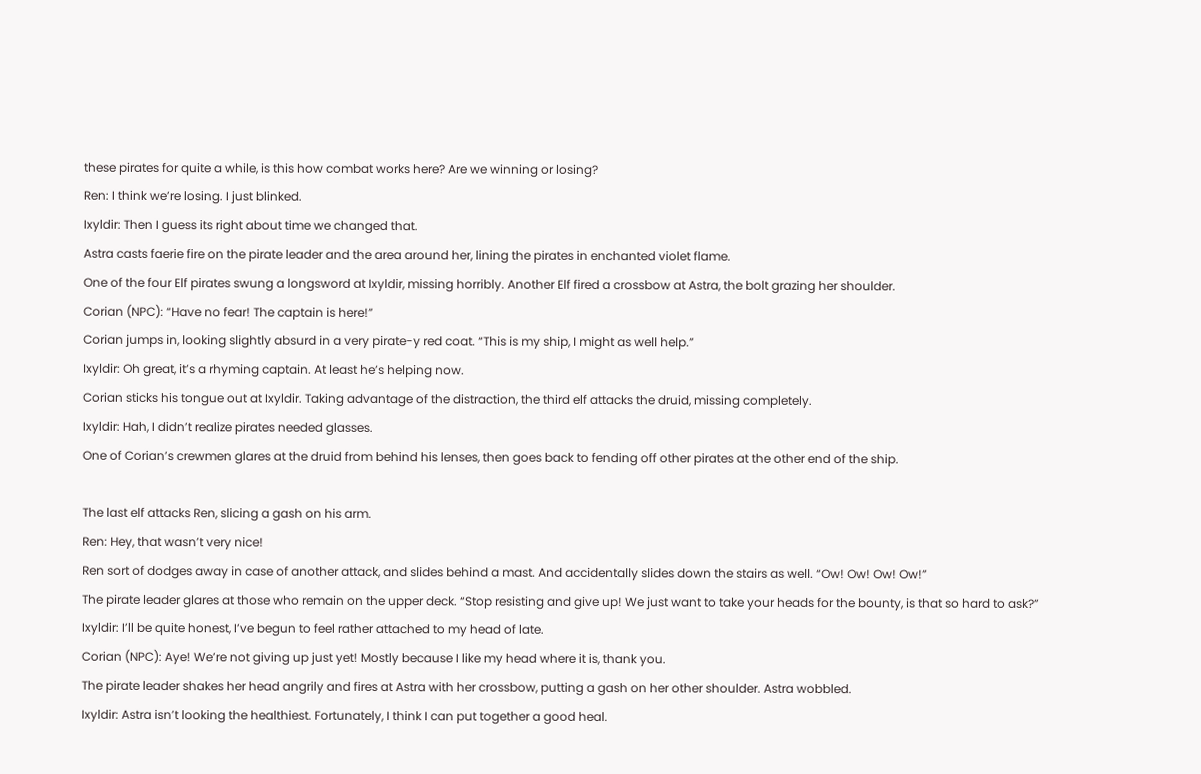these pirates for quite a while, is this how combat works here? Are we winning or losing?
Ren: I think we’re losing. I just blinked.
Ixyldir: Then I guess its right about time we changed that.
Astra casts faerie fire on the pirate leader and the area around her, lining the pirates in enchanted violet flame.
One of the four Elf pirates swung a longsword at Ixyldir, missing horribly. Another Elf fired a crossbow at Astra, the bolt grazing her shoulder.
Corian (NPC): “Have no fear! The captain is here!”
Corian jumps in, looking slightly absurd in a very pirate-y red coat. “This is my ship, I might as well help.”
Ixyldir: Oh great, it’s a rhyming captain. At least he’s helping now.
Corian sticks his tongue out at Ixyldir. Taking advantage of the distraction, the third elf attacks the druid, missing completely.
Ixyldir: Hah, I didn’t realize pirates needed glasses.
One of Corian’s crewmen glares at the druid from behind his lenses, then goes back to fending off other pirates at the other end of the ship.

The last elf attacks Ren, slicing a gash on his arm.
Ren: Hey, that wasn’t very nice!
Ren sort of dodges away in case of another attack, and slides behind a mast. And accidentally slides down the stairs as well. “Ow! Ow! Ow! Ow!”
The pirate leader glares at those who remain on the upper deck. “Stop resisting and give up! We just want to take your heads for the bounty, is that so hard to ask?”
Ixyldir: I’ll be quite honest, I’ve begun to feel rather attached to my head of late.
Corian (NPC): Aye! We’re not giving up just yet! Mostly because I like my head where it is, thank you.
The pirate leader shakes her head angrily and fires at Astra with her crossbow, putting a gash on her other shoulder. Astra wobbled.
Ixyldir: Astra isn’t looking the healthiest. Fortunately, I think I can put together a good heal.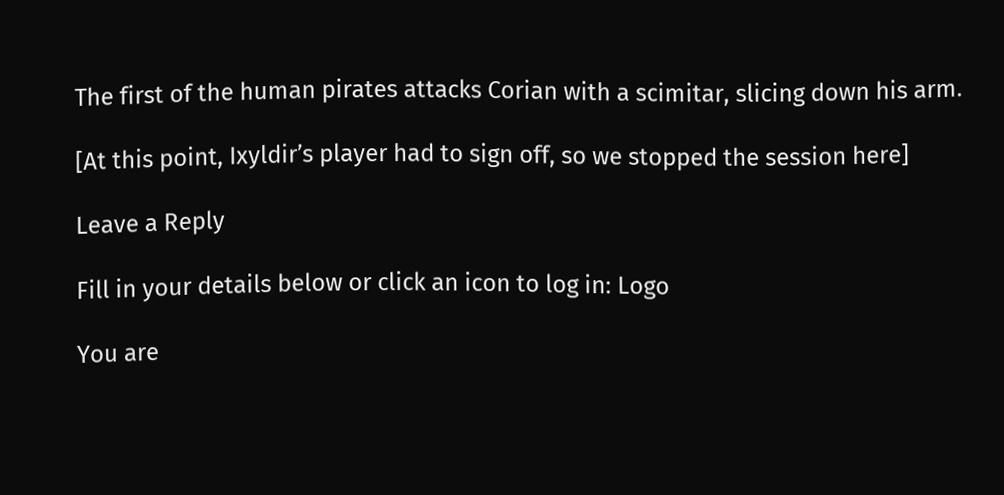The first of the human pirates attacks Corian with a scimitar, slicing down his arm.

[At this point, Ixyldir’s player had to sign off, so we stopped the session here]

Leave a Reply

Fill in your details below or click an icon to log in: Logo

You are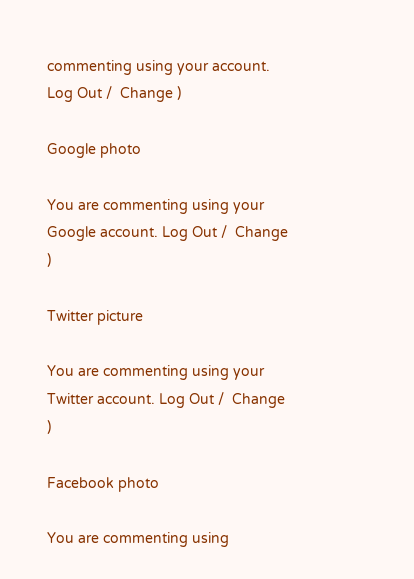commenting using your account. Log Out /  Change )

Google photo

You are commenting using your Google account. Log Out /  Change )

Twitter picture

You are commenting using your Twitter account. Log Out /  Change )

Facebook photo

You are commenting using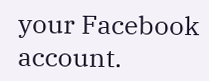your Facebook account.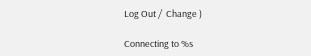Log Out /  Change )

Connecting to %s